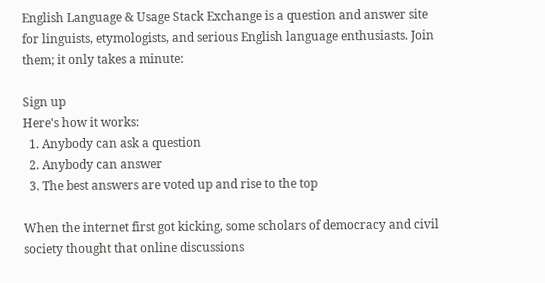English Language & Usage Stack Exchange is a question and answer site for linguists, etymologists, and serious English language enthusiasts. Join them; it only takes a minute:

Sign up
Here's how it works:
  1. Anybody can ask a question
  2. Anybody can answer
  3. The best answers are voted up and rise to the top

When the internet first got kicking, some scholars of democracy and civil society thought that online discussions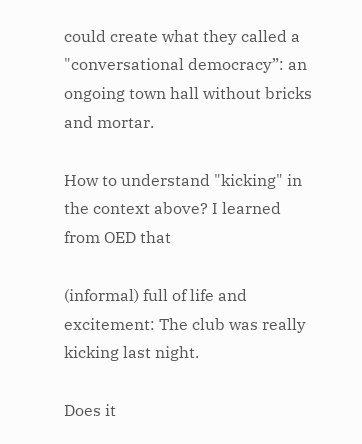could create what they called a "conversational democracy”: an ongoing town hall without bricks and mortar.

How to understand "kicking" in the context above? I learned from OED that

(informal) full of life and excitement: The club was really kicking last night.

Does it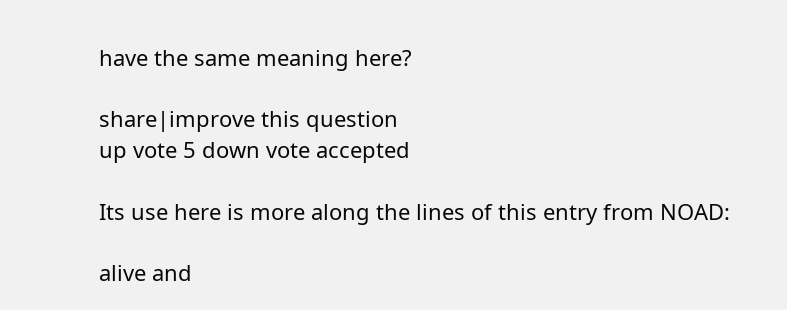have the same meaning here?

share|improve this question
up vote 5 down vote accepted

Its use here is more along the lines of this entry from NOAD:

alive and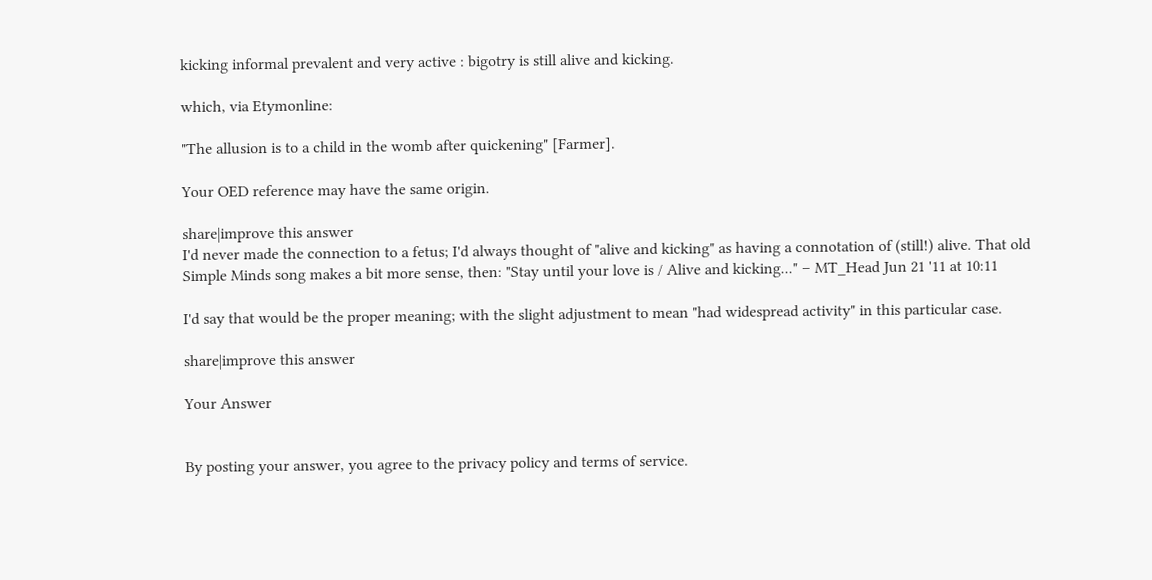kicking informal prevalent and very active : bigotry is still alive and kicking.

which, via Etymonline:

"The allusion is to a child in the womb after quickening" [Farmer].

Your OED reference may have the same origin.

share|improve this answer
I'd never made the connection to a fetus; I'd always thought of "alive and kicking" as having a connotation of (still!) alive. That old Simple Minds song makes a bit more sense, then: "Stay until your love is / Alive and kicking..." – MT_Head Jun 21 '11 at 10:11

I'd say that would be the proper meaning; with the slight adjustment to mean "had widespread activity" in this particular case.

share|improve this answer

Your Answer


By posting your answer, you agree to the privacy policy and terms of service.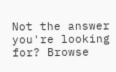Not the answer you're looking for? Browse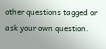other questions tagged or ask your own question.